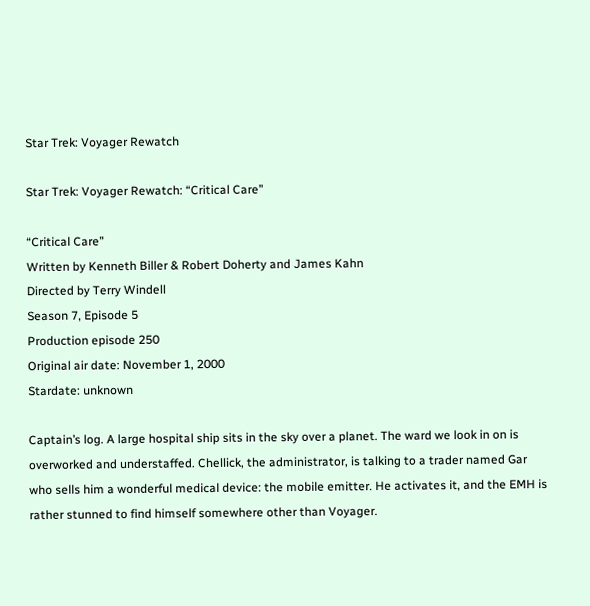Star Trek: Voyager Rewatch

Star Trek: Voyager Rewatch: “Critical Care”

“Critical Care”
Written by Kenneth Biller & Robert Doherty and James Kahn
Directed by Terry Windell
Season 7, Episode 5
Production episode 250
Original air date: November 1, 2000
Stardate: unknown

Captain’s log. A large hospital ship sits in the sky over a planet. The ward we look in on is overworked and understaffed. Chellick, the administrator, is talking to a trader named Gar who sells him a wonderful medical device: the mobile emitter. He activates it, and the EMH is rather stunned to find himself somewhere other than Voyager.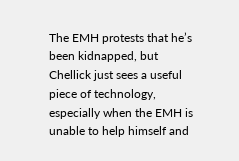The EMH protests that he’s been kidnapped, but Chellick just sees a useful piece of technology, especially when the EMH is unable to help himself and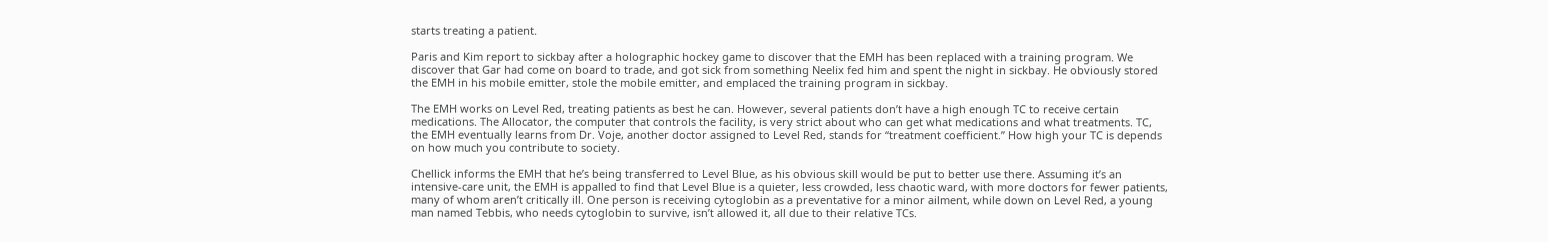starts treating a patient.

Paris and Kim report to sickbay after a holographic hockey game to discover that the EMH has been replaced with a training program. We discover that Gar had come on board to trade, and got sick from something Neelix fed him and spent the night in sickbay. He obviously stored the EMH in his mobile emitter, stole the mobile emitter, and emplaced the training program in sickbay.

The EMH works on Level Red, treating patients as best he can. However, several patients don’t have a high enough TC to receive certain medications. The Allocator, the computer that controls the facility, is very strict about who can get what medications and what treatments. TC, the EMH eventually learns from Dr. Voje, another doctor assigned to Level Red, stands for “treatment coefficient.” How high your TC is depends on how much you contribute to society.

Chellick informs the EMH that he’s being transferred to Level Blue, as his obvious skill would be put to better use there. Assuming it’s an intensive-care unit, the EMH is appalled to find that Level Blue is a quieter, less crowded, less chaotic ward, with more doctors for fewer patients, many of whom aren’t critically ill. One person is receiving cytoglobin as a preventative for a minor ailment, while down on Level Red, a young man named Tebbis, who needs cytoglobin to survive, isn’t allowed it, all due to their relative TCs.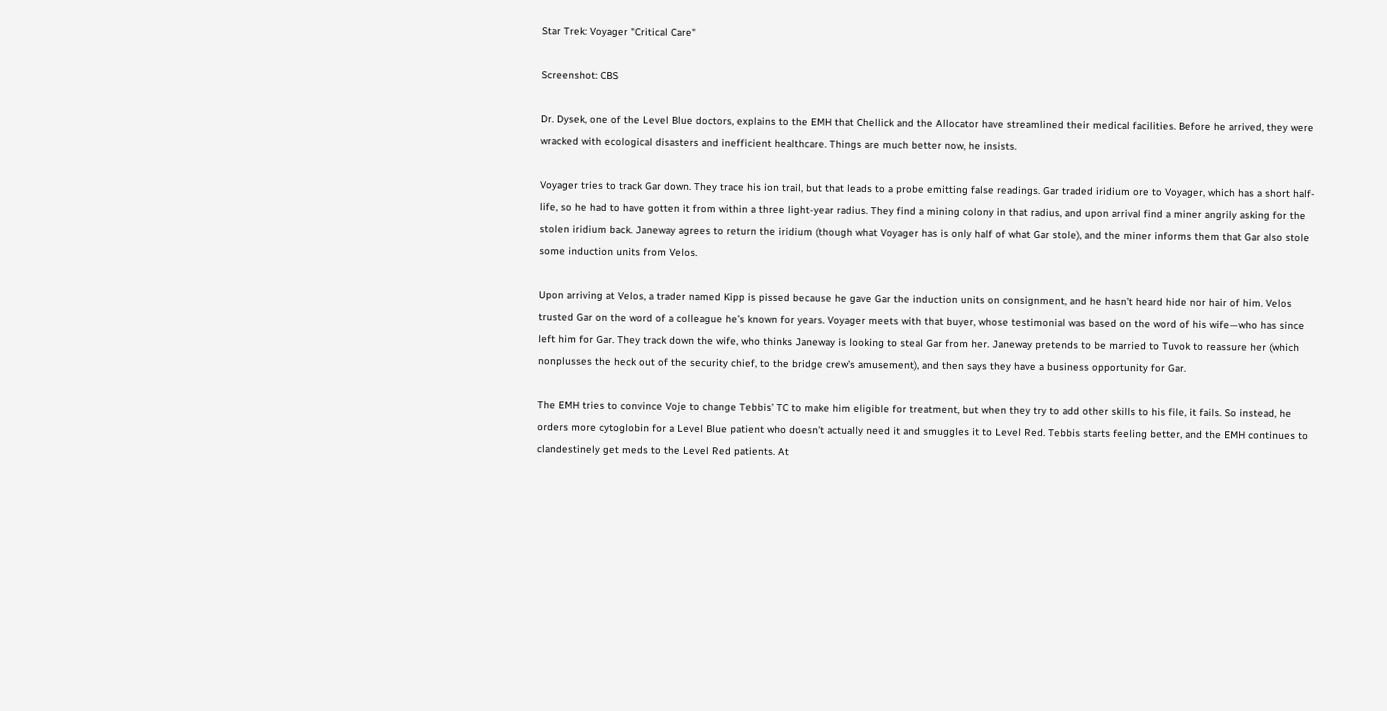Star Trek: Voyager "Critical Care"

Screenshot: CBS

Dr. Dysek, one of the Level Blue doctors, explains to the EMH that Chellick and the Allocator have streamlined their medical facilities. Before he arrived, they were wracked with ecological disasters and inefficient healthcare. Things are much better now, he insists.

Voyager tries to track Gar down. They trace his ion trail, but that leads to a probe emitting false readings. Gar traded iridium ore to Voyager, which has a short half-life, so he had to have gotten it from within a three light-year radius. They find a mining colony in that radius, and upon arrival find a miner angrily asking for the stolen iridium back. Janeway agrees to return the iridium (though what Voyager has is only half of what Gar stole), and the miner informs them that Gar also stole some induction units from Velos.

Upon arriving at Velos, a trader named Kipp is pissed because he gave Gar the induction units on consignment, and he hasn’t heard hide nor hair of him. Velos trusted Gar on the word of a colleague he’s known for years. Voyager meets with that buyer, whose testimonial was based on the word of his wife—who has since left him for Gar. They track down the wife, who thinks Janeway is looking to steal Gar from her. Janeway pretends to be married to Tuvok to reassure her (which nonplusses the heck out of the security chief, to the bridge crew’s amusement), and then says they have a business opportunity for Gar.

The EMH tries to convince Voje to change Tebbis’ TC to make him eligible for treatment, but when they try to add other skills to his file, it fails. So instead, he orders more cytoglobin for a Level Blue patient who doesn’t actually need it and smuggles it to Level Red. Tebbis starts feeling better, and the EMH continues to clandestinely get meds to the Level Red patients. At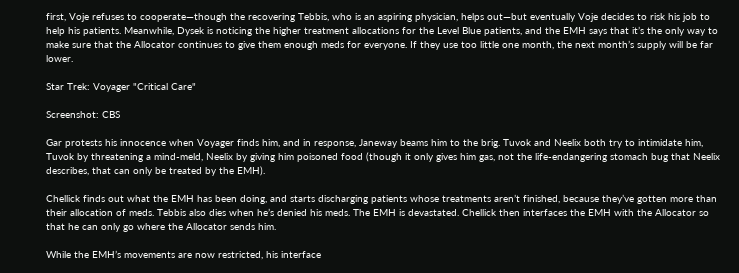first, Voje refuses to cooperate—though the recovering Tebbis, who is an aspiring physician, helps out—but eventually Voje decides to risk his job to help his patients. Meanwhile, Dysek is noticing the higher treatment allocations for the Level Blue patients, and the EMH says that it’s the only way to make sure that the Allocator continues to give them enough meds for everyone. If they use too little one month, the next month’s supply will be far lower.

Star Trek: Voyager "Critical Care"

Screenshot: CBS

Gar protests his innocence when Voyager finds him, and in response, Janeway beams him to the brig. Tuvok and Neelix both try to intimidate him, Tuvok by threatening a mind-meld, Neelix by giving him poisoned food (though it only gives him gas, not the life-endangering stomach bug that Neelix describes, that can only be treated by the EMH).

Chellick finds out what the EMH has been doing, and starts discharging patients whose treatments aren’t finished, because they’ve gotten more than their allocation of meds. Tebbis also dies when he’s denied his meds. The EMH is devastated. Chellick then interfaces the EMH with the Allocator so that he can only go where the Allocator sends him.

While the EMH’s movements are now restricted, his interface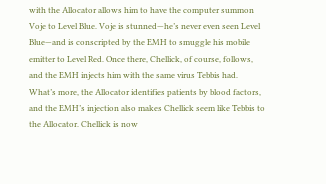with the Allocator allows him to have the computer summon Voje to Level Blue. Voje is stunned—he’s never even seen Level Blue—and is conscripted by the EMH to smuggle his mobile emitter to Level Red. Once there, Chellick, of course, follows, and the EMH injects him with the same virus Tebbis had. What’s more, the Allocator identifies patients by blood factors, and the EMH’s injection also makes Chellick seem like Tebbis to the Allocator. Chellick is now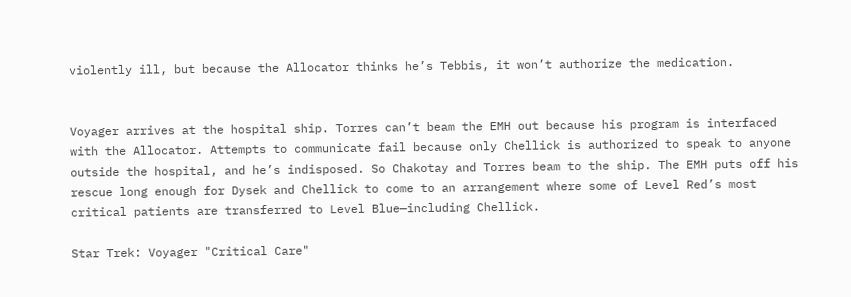violently ill, but because the Allocator thinks he’s Tebbis, it won’t authorize the medication.


Voyager arrives at the hospital ship. Torres can’t beam the EMH out because his program is interfaced with the Allocator. Attempts to communicate fail because only Chellick is authorized to speak to anyone outside the hospital, and he’s indisposed. So Chakotay and Torres beam to the ship. The EMH puts off his rescue long enough for Dysek and Chellick to come to an arrangement where some of Level Red’s most critical patients are transferred to Level Blue—including Chellick.

Star Trek: Voyager "Critical Care"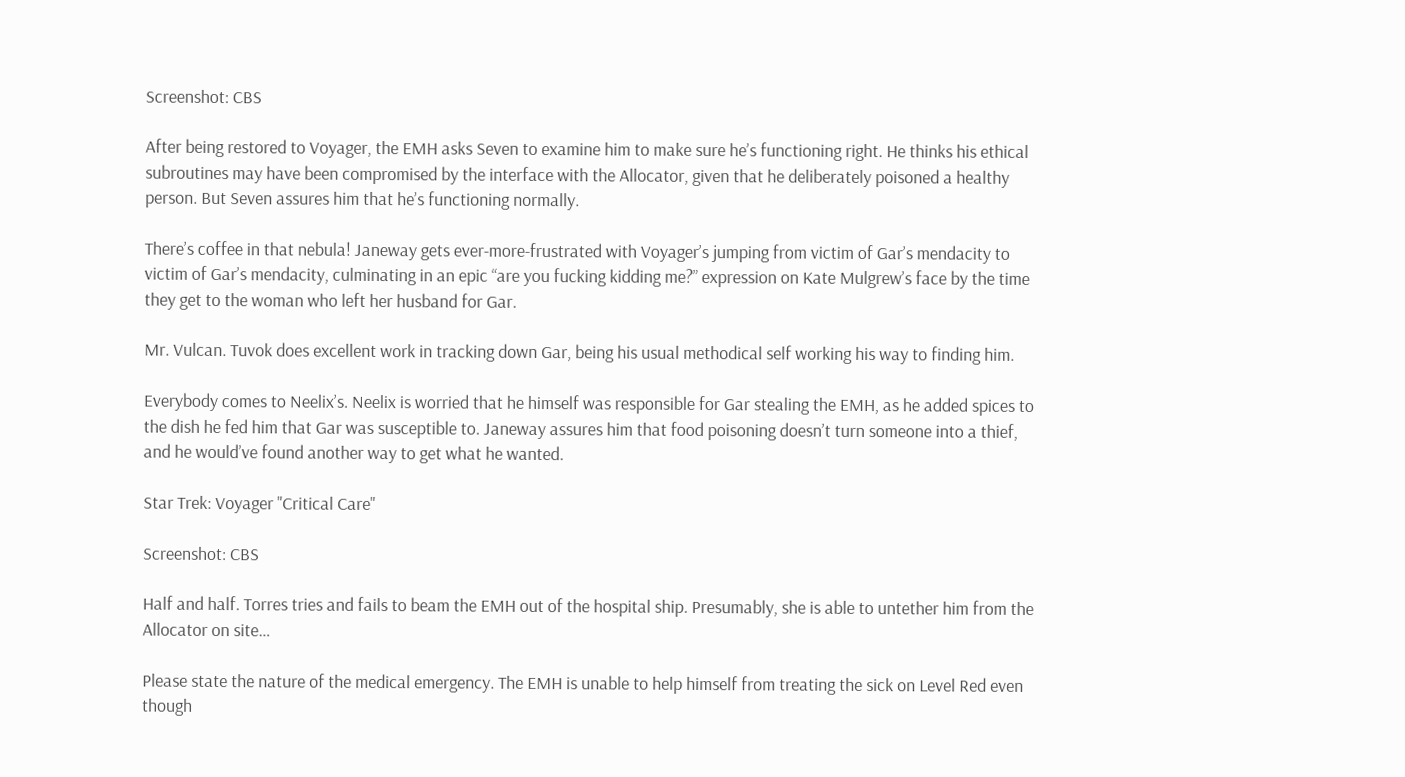Screenshot: CBS

After being restored to Voyager, the EMH asks Seven to examine him to make sure he’s functioning right. He thinks his ethical subroutines may have been compromised by the interface with the Allocator, given that he deliberately poisoned a healthy person. But Seven assures him that he’s functioning normally.

There’s coffee in that nebula! Janeway gets ever-more-frustrated with Voyager’s jumping from victim of Gar’s mendacity to victim of Gar’s mendacity, culminating in an epic “are you fucking kidding me?” expression on Kate Mulgrew’s face by the time they get to the woman who left her husband for Gar.

Mr. Vulcan. Tuvok does excellent work in tracking down Gar, being his usual methodical self working his way to finding him.

Everybody comes to Neelix’s. Neelix is worried that he himself was responsible for Gar stealing the EMH, as he added spices to the dish he fed him that Gar was susceptible to. Janeway assures him that food poisoning doesn’t turn someone into a thief, and he would’ve found another way to get what he wanted.

Star Trek: Voyager "Critical Care"

Screenshot: CBS

Half and half. Torres tries and fails to beam the EMH out of the hospital ship. Presumably, she is able to untether him from the Allocator on site…

Please state the nature of the medical emergency. The EMH is unable to help himself from treating the sick on Level Red even though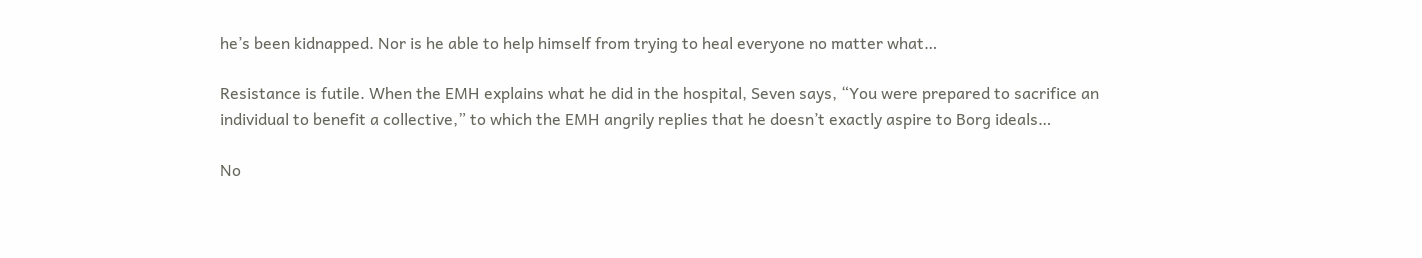he’s been kidnapped. Nor is he able to help himself from trying to heal everyone no matter what…

Resistance is futile. When the EMH explains what he did in the hospital, Seven says, “You were prepared to sacrifice an individual to benefit a collective,” to which the EMH angrily replies that he doesn’t exactly aspire to Borg ideals…

No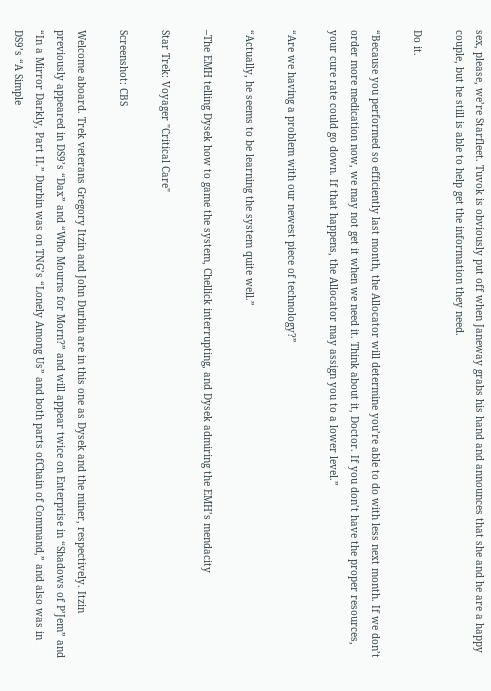sex, please, we’re Starfleet. Tuvok is obviously put off when Janeway grabs his hand and announces that she and he are a happy couple, but he still is able to help get the information they need.

Do it.

“Because you performed so efficiently last month, the Allocator will determine you’re able to do with less next month. If we don’t order more medication now, we may not get it when we need it. Think about it, Doctor. If you don’t have the proper resources, your cure rate could go down. If that happens, the Allocator may assign you to a lower level.”

“Are we having a problem with our newest piece of technology?”

“Actually, he seems to be learning the system quite well.”

–The EMH telling Dysek how to game the system, Chellick interrupting, and Dysek admiring the EMH’s mendacity

Star Trek: Voyager "Critical Care"

Screenshot: CBS

Welcome aboard. Trek veterans Gregory Itzin and John Durbin are in this one as Dysek and the miner, respectively. Itzin previously appeared in DS9’s “Dax” and “Who Mourns for Morn?” and will appear twice on Enterprise in “Shadows of P’Jem” and “In a Mirror Darkly, Part II.” Durbin was on TNG’s “Lonely Among Us” and both parts ofChain of Command,” and also was in DS9’s “A Simple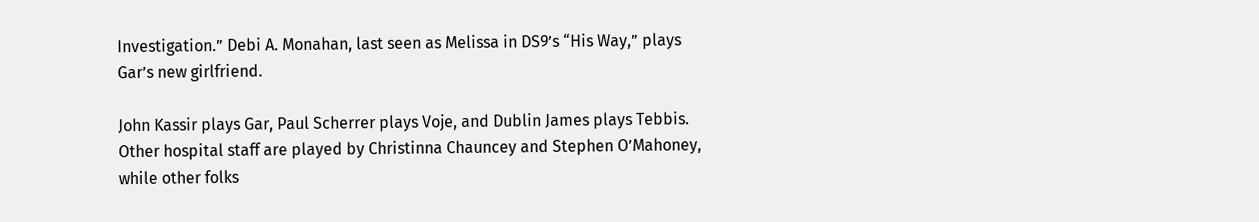Investigation.” Debi A. Monahan, last seen as Melissa in DS9’s “His Way,” plays Gar’s new girlfriend.

John Kassir plays Gar, Paul Scherrer plays Voje, and Dublin James plays Tebbis. Other hospital staff are played by Christinna Chauncey and Stephen O’Mahoney, while other folks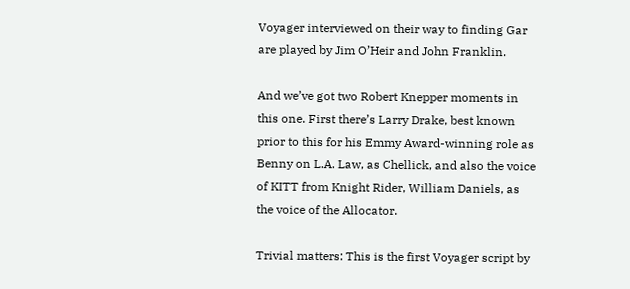Voyager interviewed on their way to finding Gar are played by Jim O’Heir and John Franklin.

And we’ve got two Robert Knepper moments in this one. First there’s Larry Drake, best known prior to this for his Emmy Award-winning role as Benny on L.A. Law, as Chellick, and also the voice of KITT from Knight Rider, William Daniels, as the voice of the Allocator.

Trivial matters: This is the first Voyager script by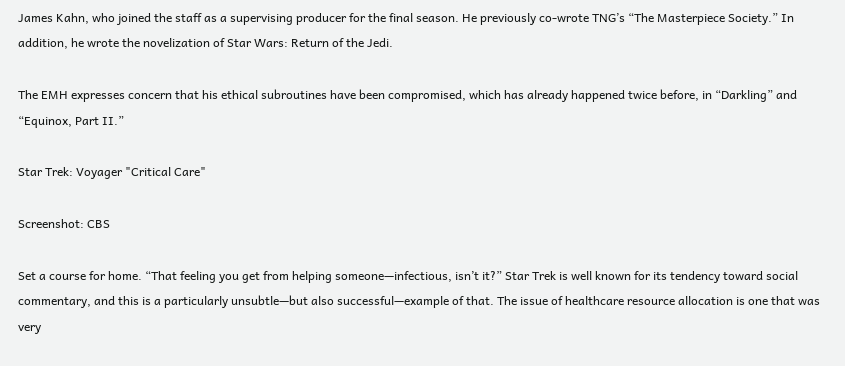James Kahn, who joined the staff as a supervising producer for the final season. He previously co-wrote TNG’s “The Masterpiece Society.” In addition, he wrote the novelization of Star Wars: Return of the Jedi.

The EMH expresses concern that his ethical subroutines have been compromised, which has already happened twice before, in “Darkling” and “Equinox, Part II.”

Star Trek: Voyager "Critical Care"

Screenshot: CBS

Set a course for home. “That feeling you get from helping someone—infectious, isn’t it?” Star Trek is well known for its tendency toward social commentary, and this is a particularly unsubtle—but also successful—example of that. The issue of healthcare resource allocation is one that was very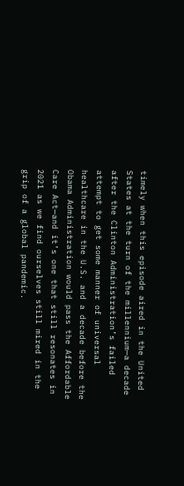timely when this episode aired in the United States at the turn of the millennium—a decade after the Clinton Administration’s failed attempt to get some manner of universal healthcare in the U.S. and a decade before the Obama Administration would pass the Affordable Care Act—and it’s one that still resonates in 2021 as we find ourselves still mired in the grip of a global pandemic.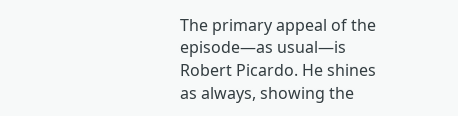The primary appeal of the episode—as usual—is Robert Picardo. He shines as always, showing the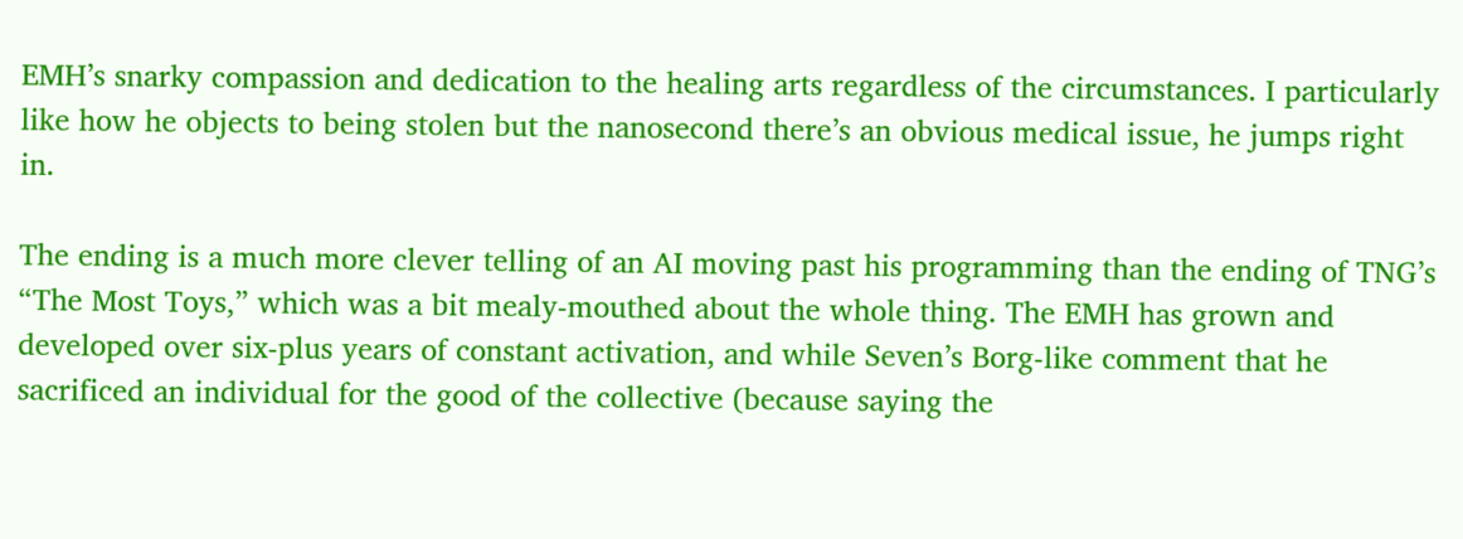EMH’s snarky compassion and dedication to the healing arts regardless of the circumstances. I particularly like how he objects to being stolen but the nanosecond there’s an obvious medical issue, he jumps right in.

The ending is a much more clever telling of an AI moving past his programming than the ending of TNG’s “The Most Toys,” which was a bit mealy-mouthed about the whole thing. The EMH has grown and developed over six-plus years of constant activation, and while Seven’s Borg-like comment that he sacrificed an individual for the good of the collective (because saying the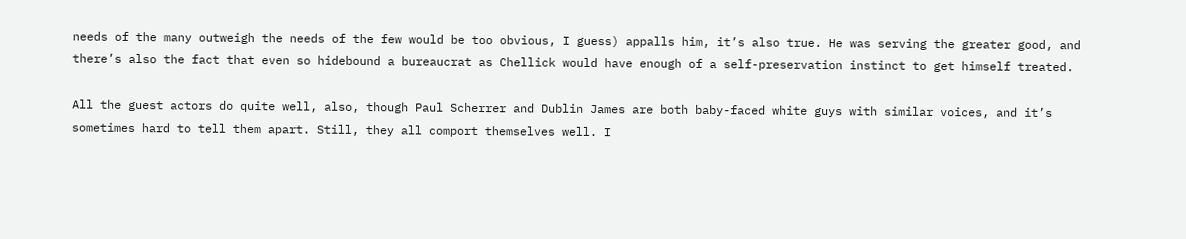needs of the many outweigh the needs of the few would be too obvious, I guess) appalls him, it’s also true. He was serving the greater good, and there’s also the fact that even so hidebound a bureaucrat as Chellick would have enough of a self-preservation instinct to get himself treated.

All the guest actors do quite well, also, though Paul Scherrer and Dublin James are both baby-faced white guys with similar voices, and it’s sometimes hard to tell them apart. Still, they all comport themselves well. I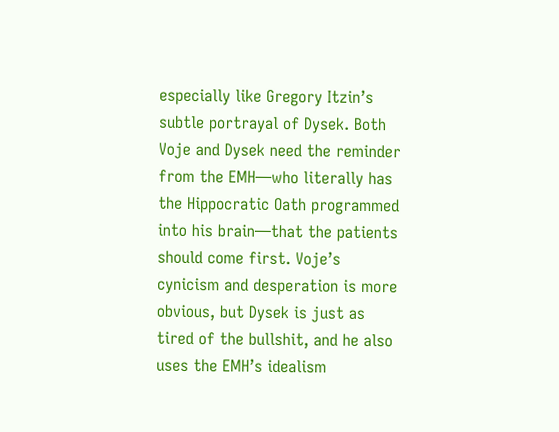especially like Gregory Itzin’s subtle portrayal of Dysek. Both Voje and Dysek need the reminder from the EMH—who literally has the Hippocratic Oath programmed into his brain—that the patients should come first. Voje’s cynicism and desperation is more obvious, but Dysek is just as tired of the bullshit, and he also uses the EMH’s idealism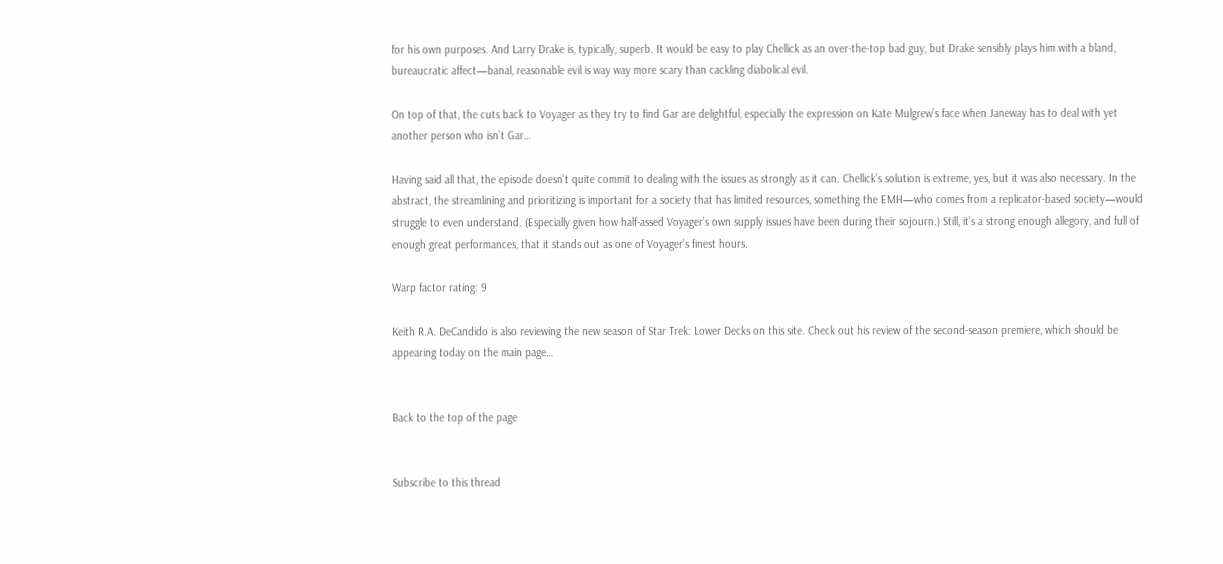for his own purposes. And Larry Drake is, typically, superb. It would be easy to play Chellick as an over-the-top bad guy, but Drake sensibly plays him with a bland, bureaucratic affect—banal, reasonable evil is way way more scary than cackling diabolical evil.

On top of that, the cuts back to Voyager as they try to find Gar are delightful, especially the expression on Kate Mulgrew’s face when Janeway has to deal with yet another person who isn’t Gar…

Having said all that, the episode doesn’t quite commit to dealing with the issues as strongly as it can. Chellick’s solution is extreme, yes, but it was also necessary. In the abstract, the streamlining and prioritizing is important for a society that has limited resources, something the EMH—who comes from a replicator-based society—would struggle to even understand. (Especially given how half-assed Voyager’s own supply issues have been during their sojourn.) Still, it’s a strong enough allegory, and full of enough great performances, that it stands out as one of Voyager’s finest hours.

Warp factor rating: 9

Keith R.A. DeCandido is also reviewing the new season of Star Trek: Lower Decks on this site. Check out his review of the second-season premiere, which should be appearing today on the main page…


Back to the top of the page


Subscribe to this thread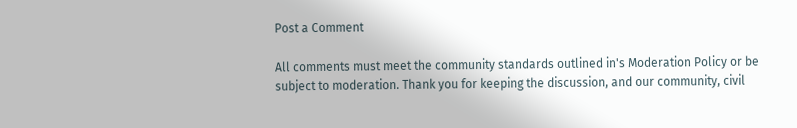Post a Comment

All comments must meet the community standards outlined in's Moderation Policy or be subject to moderation. Thank you for keeping the discussion, and our community, civil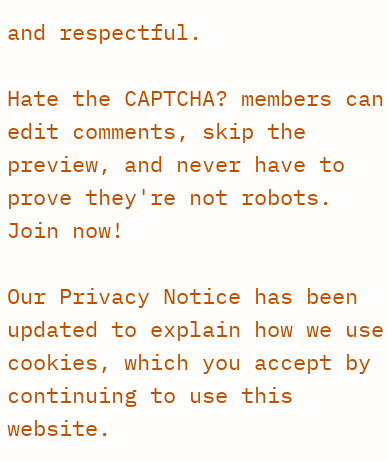and respectful.

Hate the CAPTCHA? members can edit comments, skip the preview, and never have to prove they're not robots. Join now!

Our Privacy Notice has been updated to explain how we use cookies, which you accept by continuing to use this website.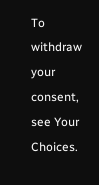To withdraw your consent, see Your Choices.